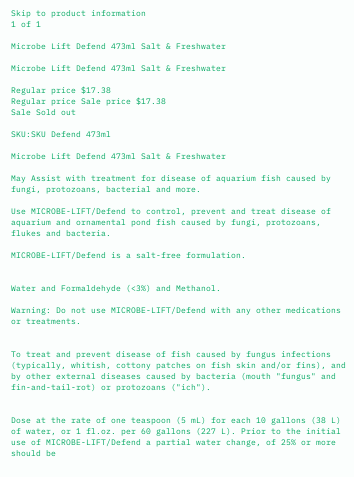Skip to product information
1 of 1

Microbe Lift Defend 473ml Salt & Freshwater

Microbe Lift Defend 473ml Salt & Freshwater

Regular price $17.38
Regular price Sale price $17.38
Sale Sold out

SKU:SKU Defend 473ml

Microbe Lift Defend 473ml Salt & Freshwater

May Assist with treatment for disease of aquarium fish caused by fungi, protozoans, bacterial and more.

Use MICROBE-LIFT/Defend to control, prevent and treat disease of aquarium and ornamental pond fish caused by fungi, protozoans, flukes and bacteria.

MICROBE-LIFT/Defend is a salt-free formulation.


Water and Formaldehyde (<3%) and Methanol.

Warning: Do not use MICROBE-LIFT/Defend with any other medications or treatments.


To treat and prevent disease of fish caused by fungus infections (typically, whitish, cottony patches on fish skin and/or fins), and by other external diseases caused by bacteria (mouth "fungus" and fin-and-tail-rot) or protozoans ("ich").


Dose at the rate of one teaspoon (5 mL) for each 10 gallons (38 L) of water, or 1 fl.oz. per 60 gallons (227 L). Prior to the initial use of MICROBE-LIFT/Defend a partial water change, of 25% or more should be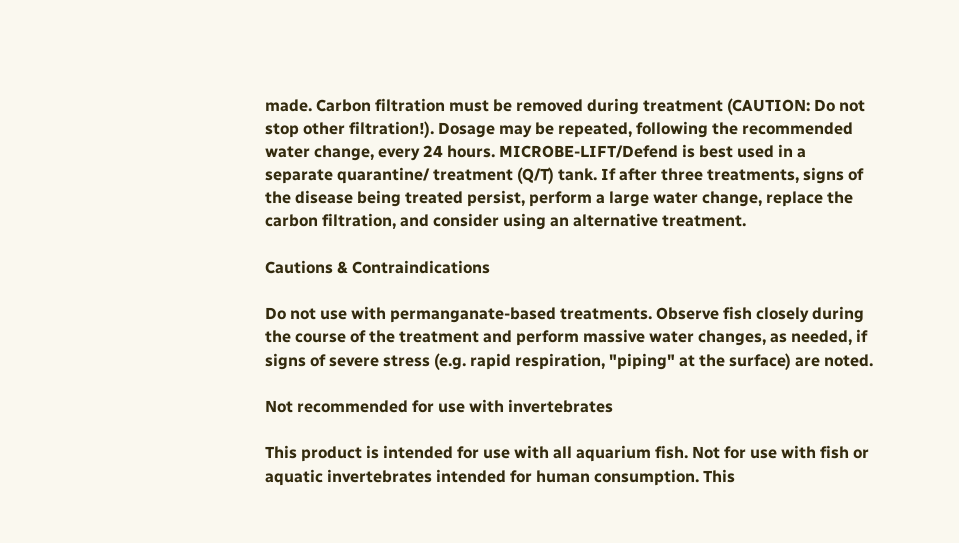made. Carbon filtration must be removed during treatment (CAUTION: Do not stop other filtration!). Dosage may be repeated, following the recommended water change, every 24 hours. MICROBE-LIFT/Defend is best used in a separate quarantine/ treatment (Q/T) tank. If after three treatments, signs of the disease being treated persist, perform a large water change, replace the carbon filtration, and consider using an alternative treatment.

Cautions & Contraindications

Do not use with permanganate-based treatments. Observe fish closely during the course of the treatment and perform massive water changes, as needed, if signs of severe stress (e.g. rapid respiration, "piping" at the surface) are noted.

Not recommended for use with invertebrates

This product is intended for use with all aquarium fish. Not for use with fish or aquatic invertebrates intended for human consumption. This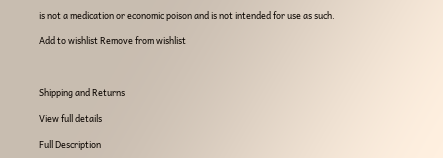is not a medication or economic poison and is not intended for use as such.

Add to wishlist Remove from wishlist



Shipping and Returns

View full details

Full Description